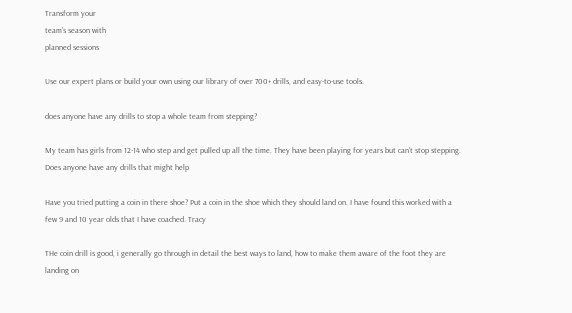Transform your
team's season with
planned sessions

Use our expert plans or build your own using our library of over 700+ drills, and easy-to-use tools.

does anyone have any drills to stop a whole team from stepping?

My team has girls from 12-14 who step and get pulled up all the time. They have been playing for years but can't stop stepping. Does anyone have any drills that might help

Have you tried putting a coin in there shoe? Put a coin in the shoe which they should land on. I have found this worked with a few 9 and 10 year olds that I have coached. Tracy

THe coin drill is good, i generally go through in detail the best ways to land, how to make them aware of the foot they are landing on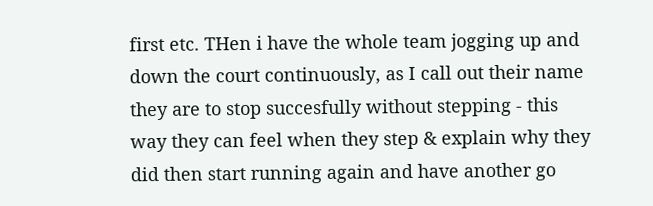first etc. THen i have the whole team jogging up and down the court continuously, as I call out their name they are to stop succesfully without stepping - this way they can feel when they step & explain why they did then start running again and have another go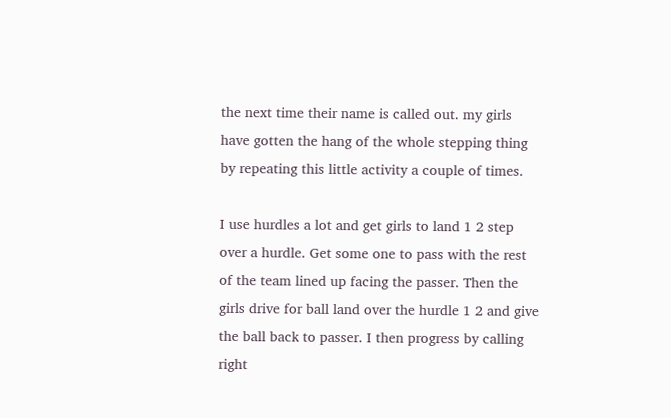the next time their name is called out. my girls have gotten the hang of the whole stepping thing by repeating this little activity a couple of times.

I use hurdles a lot and get girls to land 1 2 step over a hurdle. Get some one to pass with the rest of the team lined up facing the passer. Then the girls drive for ball land over the hurdle 1 2 and give the ball back to passer. I then progress by calling right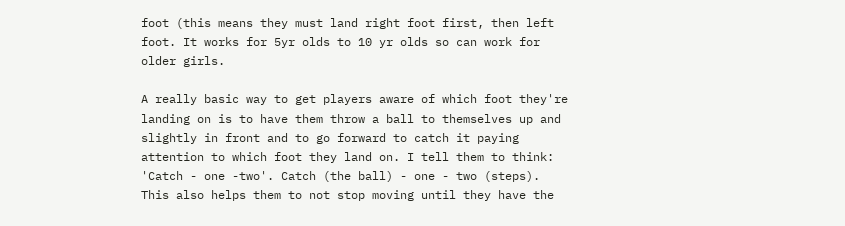foot (this means they must land right foot first, then left foot. It works for 5yr olds to 10 yr olds so can work for older girls.

A really basic way to get players aware of which foot they're landing on is to have them throw a ball to themselves up and slightly in front and to go forward to catch it paying attention to which foot they land on. I tell them to think: 'Catch - one -two'. Catch (the ball) - one - two (steps). This also helps them to not stop moving until they have the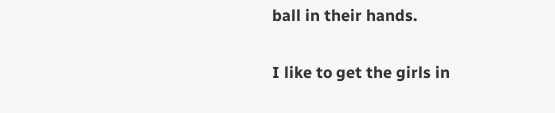ball in their hands.

I like to get the girls in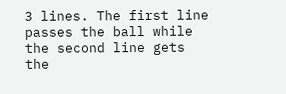3 lines. The first line passes the ball while the second line gets the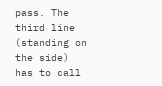pass. The third line (standing on the side) has to call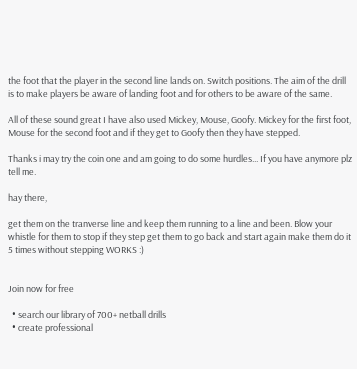the foot that the player in the second line lands on. Switch positions. The aim of the drill is to make players be aware of landing foot and for others to be aware of the same.

All of these sound great I have also used Mickey, Mouse, Goofy. Mickey for the first foot, Mouse for the second foot and if they get to Goofy then they have stepped.

Thanks i may try the coin one and am going to do some hurdles... If you have anymore plz tell me.

hay there,

get them on the tranverse line and keep them running to a line and been. Blow your whistle for them to stop if they step get them to go back and start again make them do it 5 times without stepping WORKS :)


Join now for free

  • search our library of 700+ netball drills
  • create professional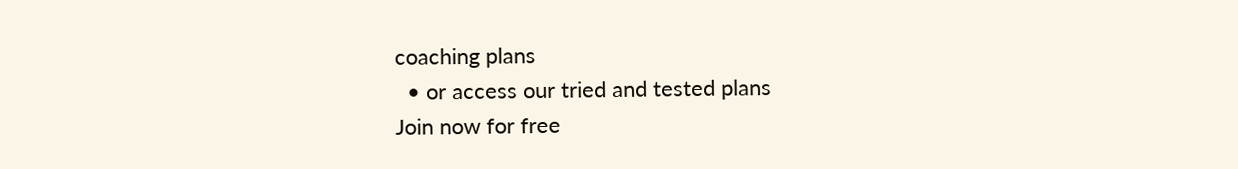coaching plans
  • or access our tried and tested plans
Join now for free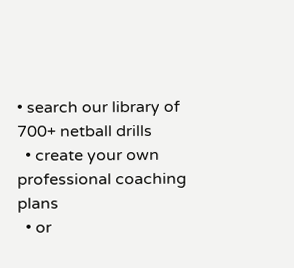• search our library of 700+ netball drills
  • create your own professional coaching plans
  • or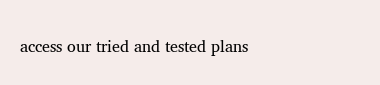access our tried and tested plans